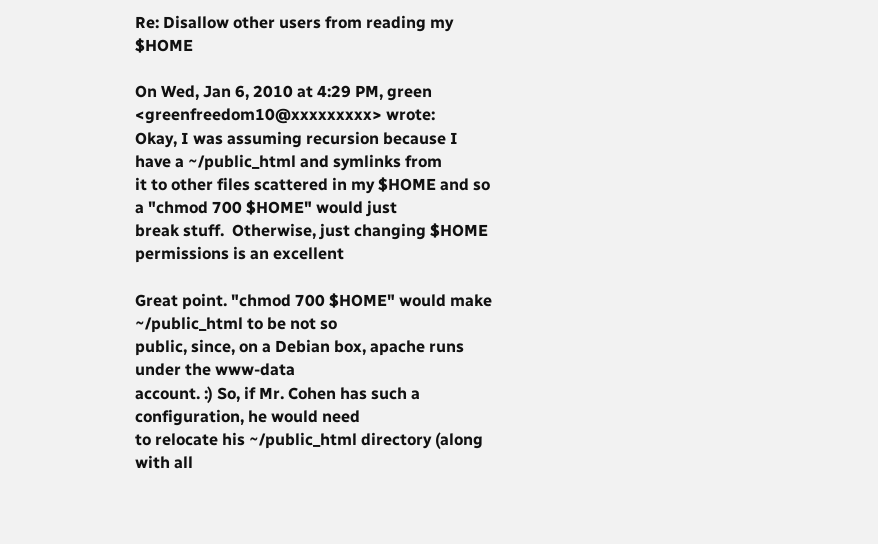Re: Disallow other users from reading my $HOME

On Wed, Jan 6, 2010 at 4:29 PM, green <greenfreedom10@xxxxxxxxx> wrote:
Okay, I was assuming recursion because I have a ~/public_html and symlinks from
it to other files scattered in my $HOME and so a "chmod 700 $HOME" would just
break stuff.  Otherwise, just changing $HOME permissions is an excellent

Great point. "chmod 700 $HOME" would make ~/public_html to be not so
public, since, on a Debian box, apache runs under the www-data
account. :) So, if Mr. Cohen has such a configuration, he would need
to relocate his ~/public_html directory (along with all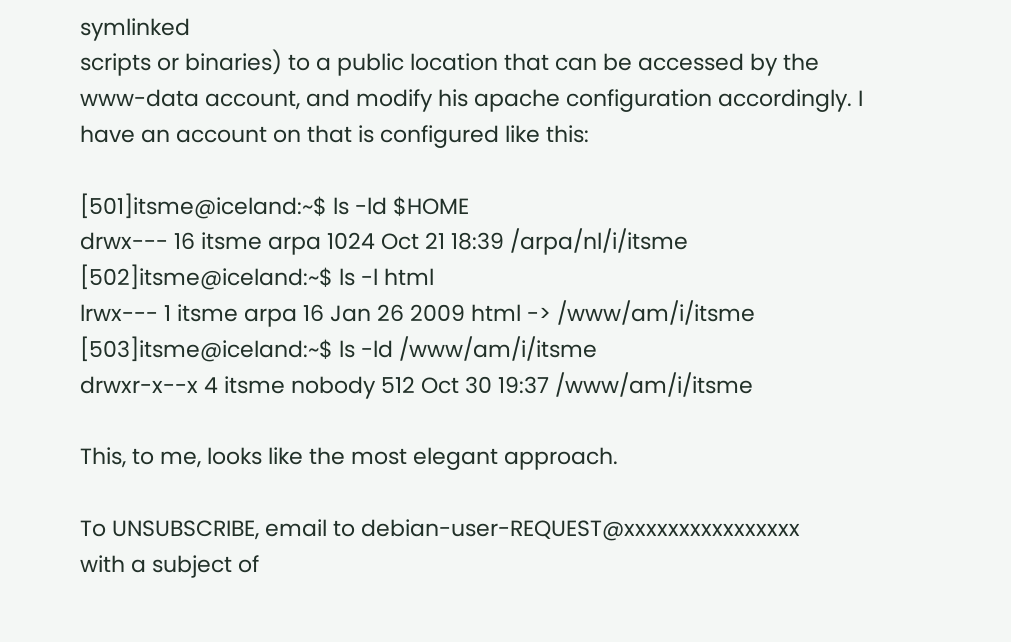symlinked
scripts or binaries) to a public location that can be accessed by the
www-data account, and modify his apache configuration accordingly. I
have an account on that is configured like this:

[501]itsme@iceland:~$ ls -ld $HOME
drwx--- 16 itsme arpa 1024 Oct 21 18:39 /arpa/nl/i/itsme
[502]itsme@iceland:~$ ls -l html
lrwx--- 1 itsme arpa 16 Jan 26 2009 html -> /www/am/i/itsme
[503]itsme@iceland:~$ ls -ld /www/am/i/itsme
drwxr-x--x 4 itsme nobody 512 Oct 30 19:37 /www/am/i/itsme

This, to me, looks like the most elegant approach.

To UNSUBSCRIBE, email to debian-user-REQUEST@xxxxxxxxxxxxxxxx
with a subject of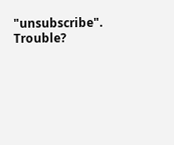"unsubscribe". Trouble?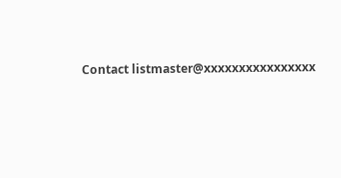Contact listmaster@xxxxxxxxxxxxxxxx